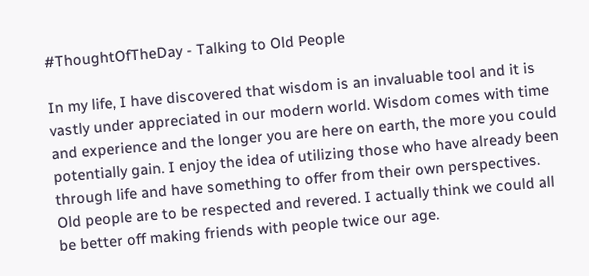#ThoughtOfTheDay - Talking to Old People

In my life, I have discovered that wisdom is an invaluable tool and it is vastly under appreciated in our modern world. Wisdom comes with time and experience and the longer you are here on earth, the more you could potentially gain. I enjoy the idea of utilizing those who have already been through life and have something to offer from their own perspectives. Old people are to be respected and revered. I actually think we could all be better off making friends with people twice our age.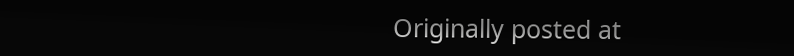Originally posted at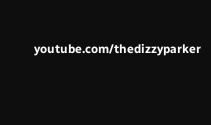youtube.com/thedizzyparker